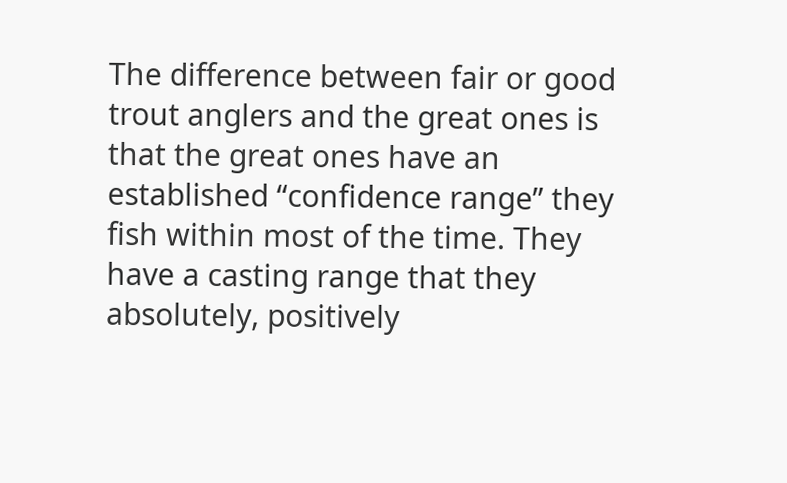The difference between fair or good trout anglers and the great ones is that the great ones have an established “confidence range” they fish within most of the time. They have a casting range that they absolutely, positively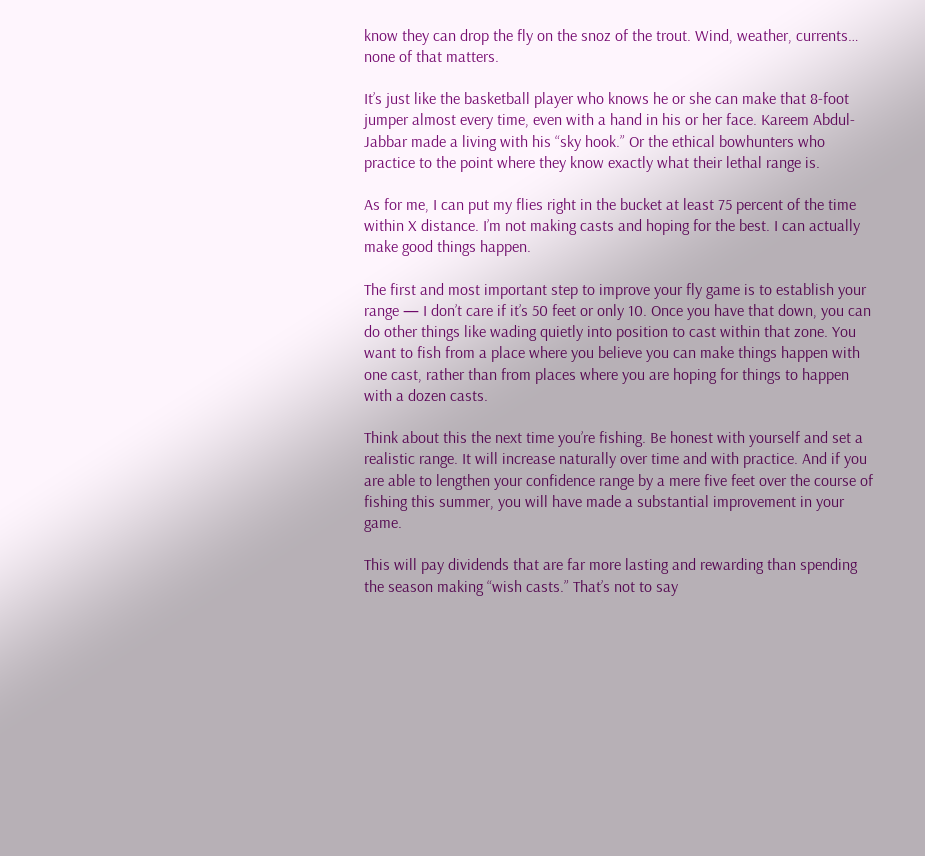know they can drop the fly on the snoz of the trout. Wind, weather, currents… none of that matters.

It’s just like the basketball player who knows he or she can make that 8-foot jumper almost every time, even with a hand in his or her face. Kareem Abdul-Jabbar made a living with his “sky hook.” Or the ethical bowhunters who practice to the point where they know exactly what their lethal range is.

As for me, I can put my flies right in the bucket at least 75 percent of the time within X distance. I’m not making casts and hoping for the best. I can actually make good things happen.

The first and most important step to improve your fly game is to establish your range — I don’t care if it’s 50 feet or only 10. Once you have that down, you can do other things like wading quietly into position to cast within that zone. You want to fish from a place where you believe you can make things happen with one cast, rather than from places where you are hoping for things to happen with a dozen casts.

Think about this the next time you’re fishing. Be honest with yourself and set a realistic range. It will increase naturally over time and with practice. And if you are able to lengthen your confidence range by a mere five feet over the course of fishing this summer, you will have made a substantial improvement in your game.

This will pay dividends that are far more lasting and rewarding than spending the season making “wish casts.” That’s not to say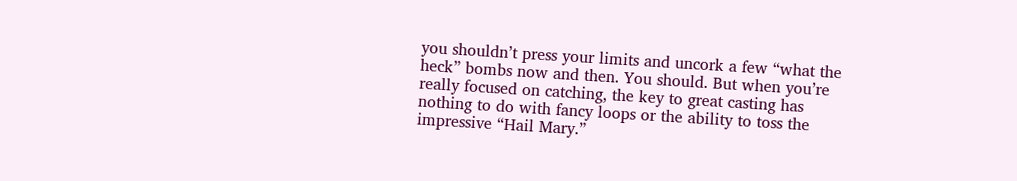you shouldn’t press your limits and uncork a few “what the heck” bombs now and then. You should. But when you’re really focused on catching, the key to great casting has nothing to do with fancy loops or the ability to toss the impressive “Hail Mary.”